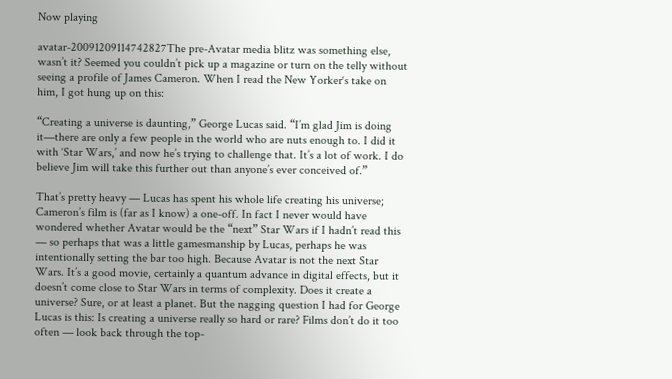Now playing

avatar-20091209114742827The pre-Avatar media blitz was something else, wasn’t it? Seemed you couldn’t pick up a magazine or turn on the telly without seeing a profile of James Cameron. When I read the New Yorker‘s take on him, I got hung up on this:

“Creating a universe is daunting,” George Lucas said. “I’m glad Jim is doing it—there are only a few people in the world who are nuts enough to. I did it with ‘Star Wars,’ and now he’s trying to challenge that. It’s a lot of work. I do believe Jim will take this further out than anyone’s ever conceived of.”

That’s pretty heavy — Lucas has spent his whole life creating his universe; Cameron’s film is (far as I know) a one-off. In fact I never would have wondered whether Avatar would be the “next” Star Wars if I hadn’t read this — so perhaps that was a little gamesmanship by Lucas, perhaps he was intentionally setting the bar too high. Because Avatar is not the next Star Wars. It’s a good movie, certainly a quantum advance in digital effects, but it doesn’t come close to Star Wars in terms of complexity. Does it create a universe? Sure, or at least a planet. But the nagging question I had for George Lucas is this: Is creating a universe really so hard or rare? Films don’t do it too often — look back through the top-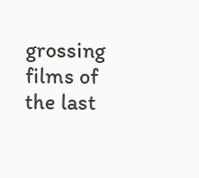grossing films of the last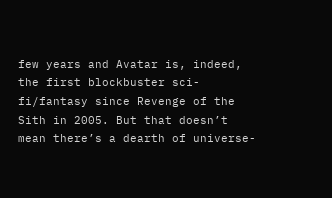few years and Avatar is, indeed, the first blockbuster sci-fi/fantasy since Revenge of the Sith in 2005. But that doesn’t mean there’s a dearth of universe-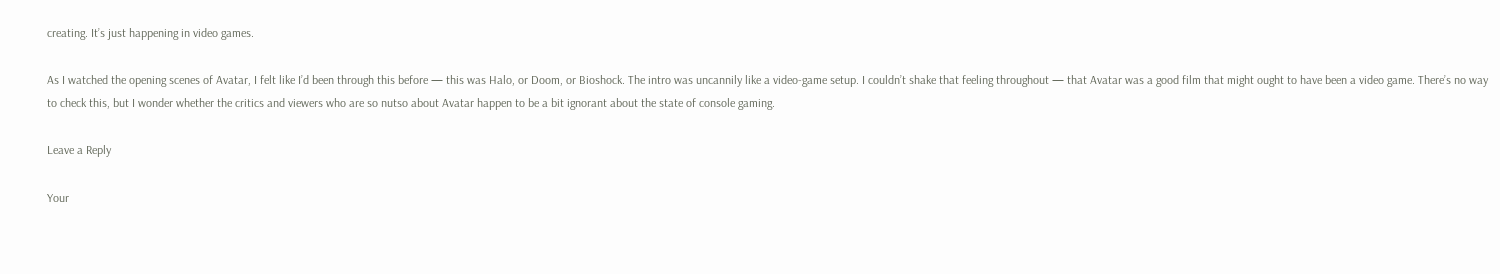creating. It’s just happening in video games.

As I watched the opening scenes of Avatar, I felt like I’d been through this before — this was Halo, or Doom, or Bioshock. The intro was uncannily like a video-game setup. I couldn’t shake that feeling throughout — that Avatar was a good film that might ought to have been a video game. There’s no way to check this, but I wonder whether the critics and viewers who are so nutso about Avatar happen to be a bit ignorant about the state of console gaming.

Leave a Reply

Your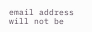email address will not be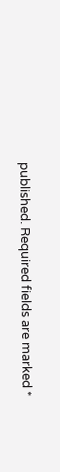published. Required fields are marked *